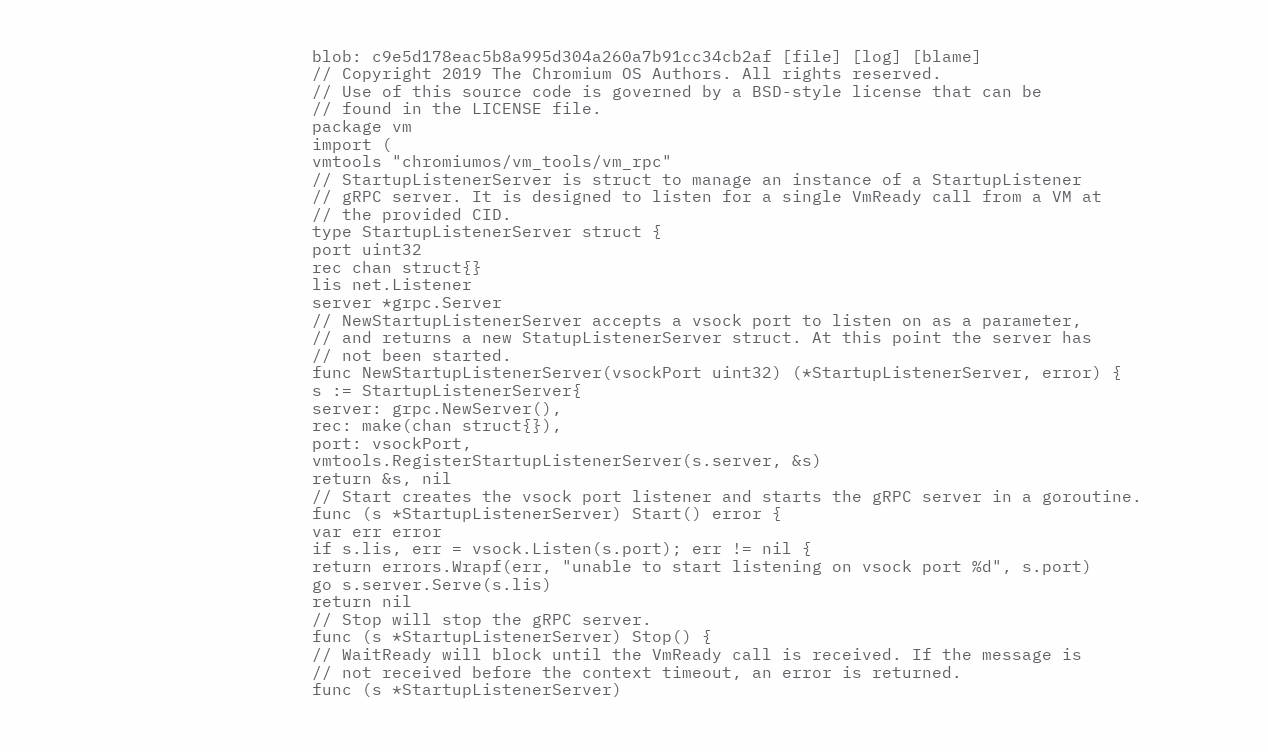blob: c9e5d178eac5b8a995d304a260a7b91cc34cb2af [file] [log] [blame]
// Copyright 2019 The Chromium OS Authors. All rights reserved.
// Use of this source code is governed by a BSD-style license that can be
// found in the LICENSE file.
package vm
import (
vmtools "chromiumos/vm_tools/vm_rpc"
// StartupListenerServer is struct to manage an instance of a StartupListener
// gRPC server. It is designed to listen for a single VmReady call from a VM at
// the provided CID.
type StartupListenerServer struct {
port uint32
rec chan struct{}
lis net.Listener
server *grpc.Server
// NewStartupListenerServer accepts a vsock port to listen on as a parameter,
// and returns a new StatupListenerServer struct. At this point the server has
// not been started.
func NewStartupListenerServer(vsockPort uint32) (*StartupListenerServer, error) {
s := StartupListenerServer{
server: grpc.NewServer(),
rec: make(chan struct{}),
port: vsockPort,
vmtools.RegisterStartupListenerServer(s.server, &s)
return &s, nil
// Start creates the vsock port listener and starts the gRPC server in a goroutine.
func (s *StartupListenerServer) Start() error {
var err error
if s.lis, err = vsock.Listen(s.port); err != nil {
return errors.Wrapf(err, "unable to start listening on vsock port %d", s.port)
go s.server.Serve(s.lis)
return nil
// Stop will stop the gRPC server.
func (s *StartupListenerServer) Stop() {
// WaitReady will block until the VmReady call is received. If the message is
// not received before the context timeout, an error is returned.
func (s *StartupListenerServer)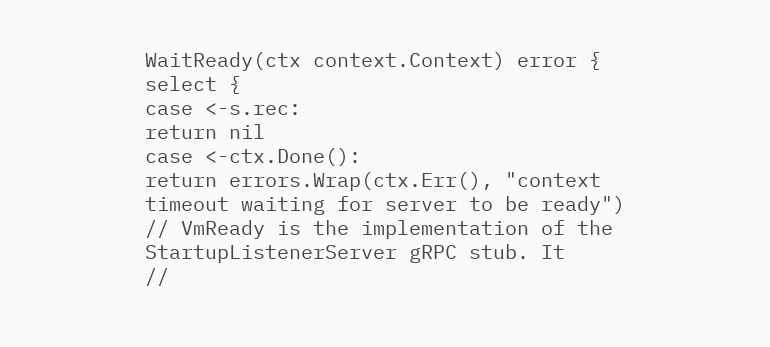WaitReady(ctx context.Context) error {
select {
case <-s.rec:
return nil
case <-ctx.Done():
return errors.Wrap(ctx.Err(), "context timeout waiting for server to be ready")
// VmReady is the implementation of the StartupListenerServer gRPC stub. It
//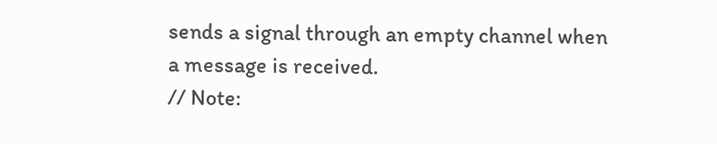sends a signal through an empty channel when a message is received.
// Note: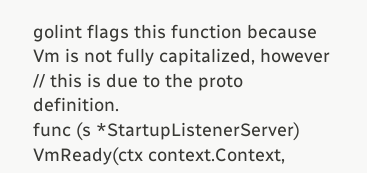golint flags this function because Vm is not fully capitalized, however
// this is due to the proto definition.
func (s *StartupListenerServer) VmReady(ctx context.Context,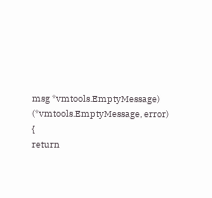msg *vmtools.EmptyMessage) (*vmtools.EmptyMessage, error) {
return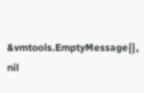&vmtools.EmptyMessage{}, nil